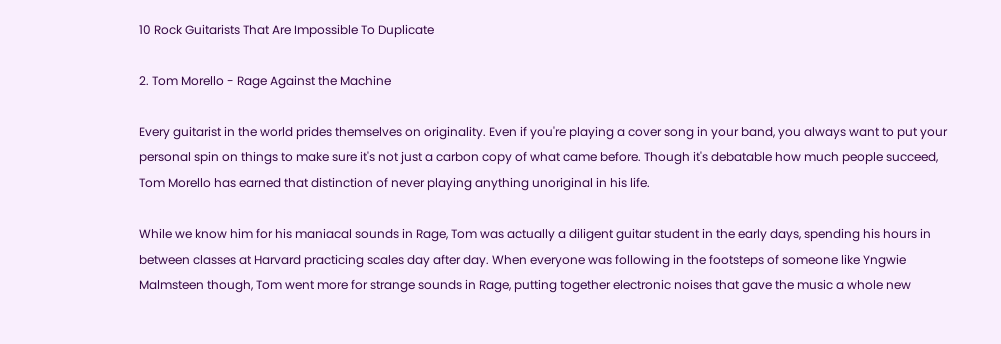10 Rock Guitarists That Are Impossible To Duplicate

2. Tom Morello - Rage Against the Machine

Every guitarist in the world prides themselves on originality. Even if you're playing a cover song in your band, you always want to put your personal spin on things to make sure it's not just a carbon copy of what came before. Though it's debatable how much people succeed, Tom Morello has earned that distinction of never playing anything unoriginal in his life.

While we know him for his maniacal sounds in Rage, Tom was actually a diligent guitar student in the early days, spending his hours in between classes at Harvard practicing scales day after day. When everyone was following in the footsteps of someone like Yngwie Malmsteen though, Tom went more for strange sounds in Rage, putting together electronic noises that gave the music a whole new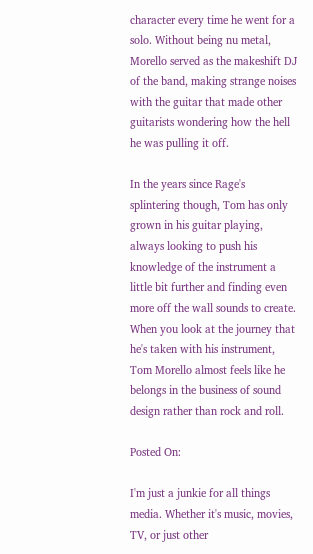character every time he went for a solo. Without being nu metal, Morello served as the makeshift DJ of the band, making strange noises with the guitar that made other guitarists wondering how the hell he was pulling it off.

In the years since Rage's splintering though, Tom has only grown in his guitar playing, always looking to push his knowledge of the instrument a little bit further and finding even more off the wall sounds to create. When you look at the journey that he's taken with his instrument, Tom Morello almost feels like he belongs in the business of sound design rather than rock and roll.

Posted On:

I'm just a junkie for all things media. Whether it's music, movies, TV, or just other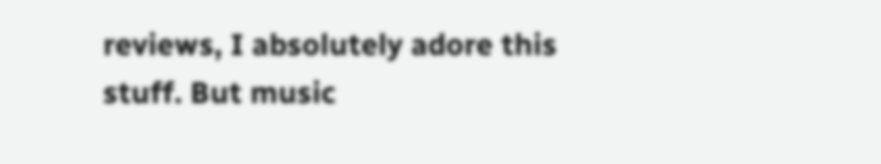reviews, I absolutely adore this stuff. But music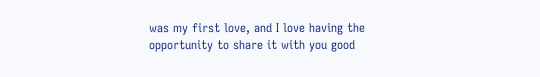was my first love, and I love having the opportunity to share it with you good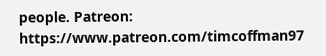people. Patreon: https://www.patreon.com/timcoffman97